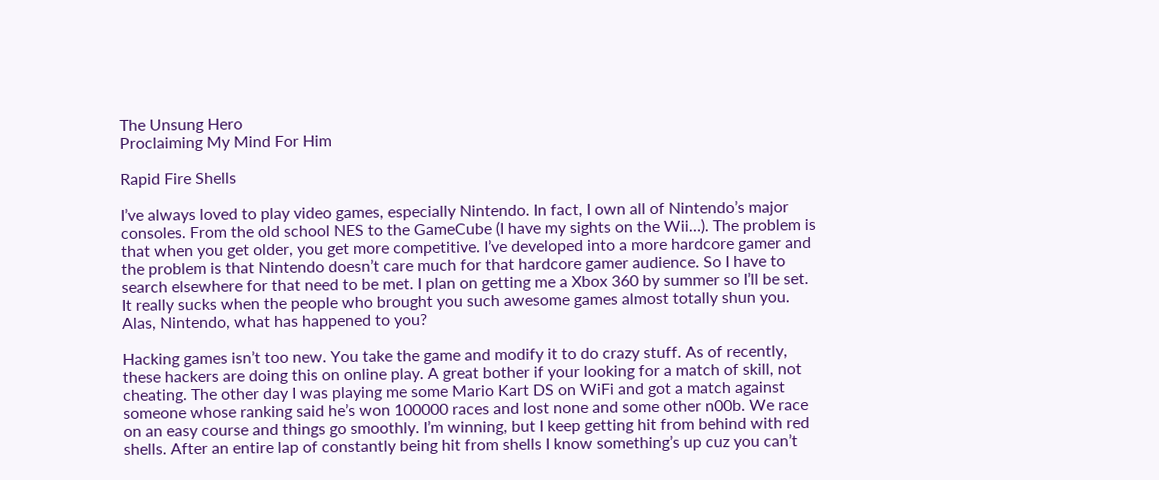The Unsung Hero
Proclaiming My Mind For Him

Rapid Fire Shells

I’ve always loved to play video games, especially Nintendo. In fact, I own all of Nintendo’s major consoles. From the old school NES to the GameCube (I have my sights on the Wii…). The problem is that when you get older, you get more competitive. I’ve developed into a more hardcore gamer and the problem is that Nintendo doesn’t care much for that hardcore gamer audience. So I have to search elsewhere for that need to be met. I plan on getting me a Xbox 360 by summer so I’ll be set. It really sucks when the people who brought you such awesome games almost totally shun you. Alas, Nintendo, what has happened to you?

Hacking games isn’t too new. You take the game and modify it to do crazy stuff. As of recently, these hackers are doing this on online play. A great bother if your looking for a match of skill, not cheating. The other day I was playing me some Mario Kart DS on WiFi and got a match against someone whose ranking said he’s won 100000 races and lost none and some other n00b. We race on an easy course and things go smoothly. I’m winning, but I keep getting hit from behind with red shells. After an entire lap of constantly being hit from shells I know something’s up cuz you can’t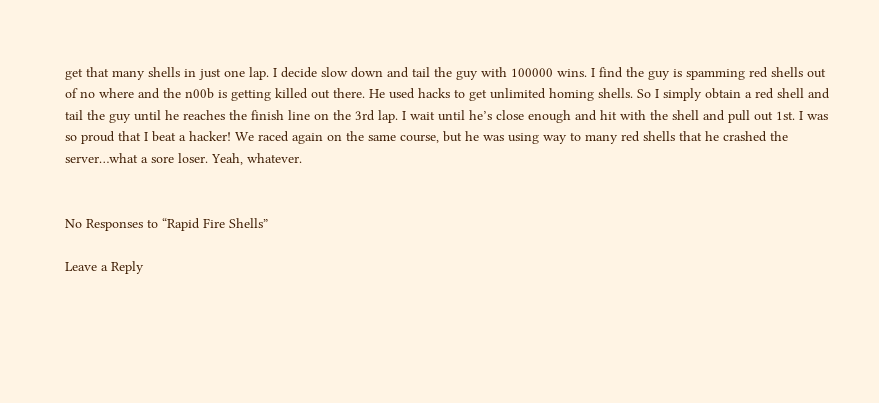get that many shells in just one lap. I decide slow down and tail the guy with 100000 wins. I find the guy is spamming red shells out of no where and the n00b is getting killed out there. He used hacks to get unlimited homing shells. So I simply obtain a red shell and tail the guy until he reaches the finish line on the 3rd lap. I wait until he’s close enough and hit with the shell and pull out 1st. I was so proud that I beat a hacker! We raced again on the same course, but he was using way to many red shells that he crashed the server…what a sore loser. Yeah, whatever.


No Responses to “Rapid Fire Shells”

Leave a Reply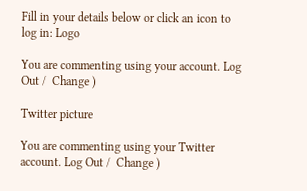Fill in your details below or click an icon to log in: Logo

You are commenting using your account. Log Out /  Change )

Twitter picture

You are commenting using your Twitter account. Log Out /  Change )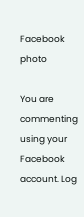Facebook photo

You are commenting using your Facebook account. Log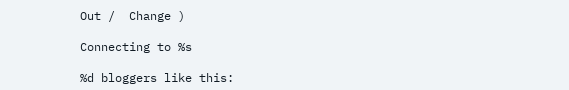Out /  Change )

Connecting to %s

%d bloggers like this: